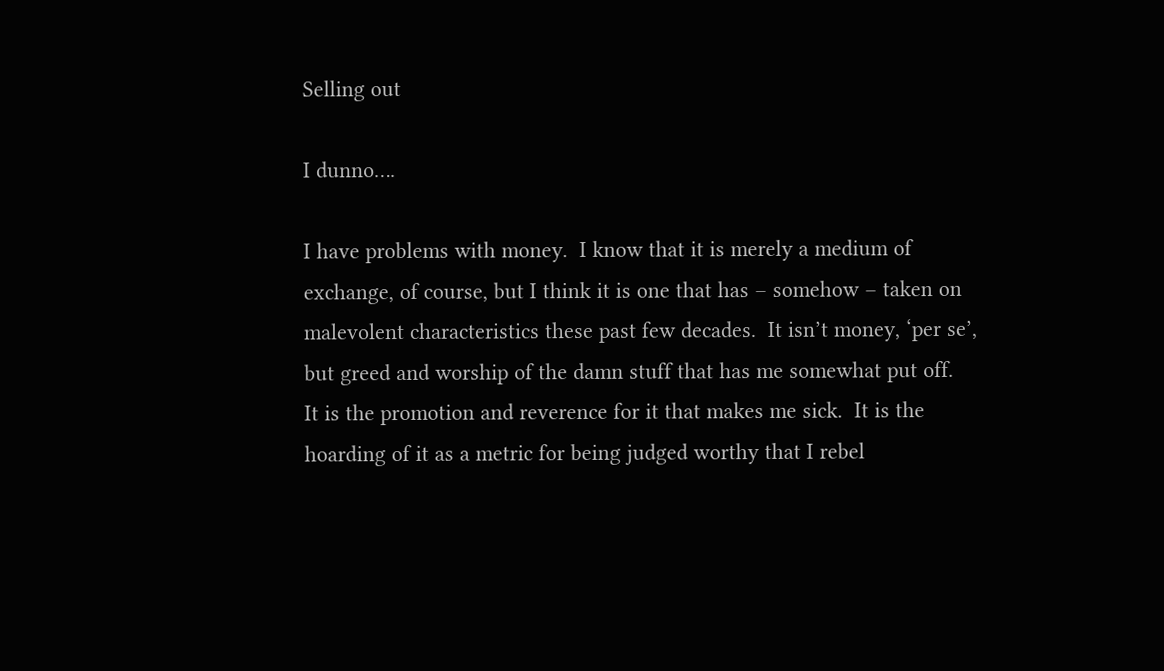Selling out

I dunno….

I have problems with money.  I know that it is merely a medium of exchange, of course, but I think it is one that has – somehow – taken on malevolent characteristics these past few decades.  It isn’t money, ‘per se’, but greed and worship of the damn stuff that has me somewhat put off.  It is the promotion and reverence for it that makes me sick.  It is the hoarding of it as a metric for being judged worthy that I rebel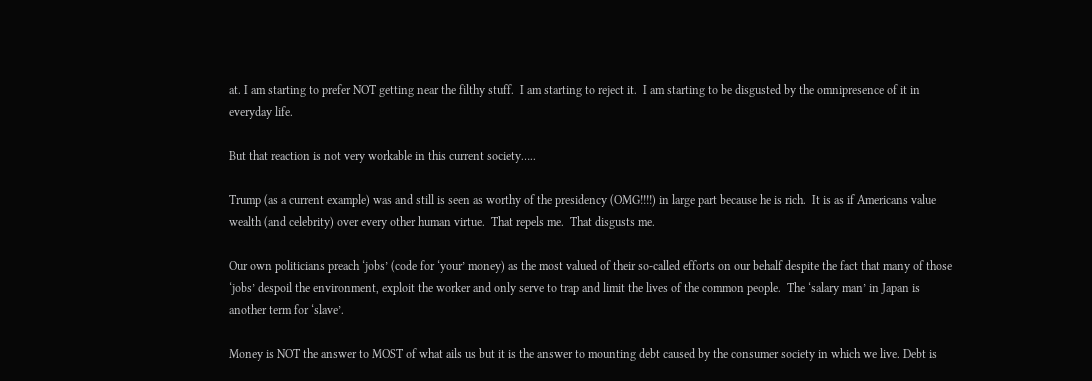at. I am starting to prefer NOT getting near the filthy stuff.  I am starting to reject it.  I am starting to be disgusted by the omnipresence of it in everyday life.

But that reaction is not very workable in this current society…..

Trump (as a current example) was and still is seen as worthy of the presidency (OMG!!!!) in large part because he is rich.  It is as if Americans value wealth (and celebrity) over every other human virtue.  That repels me.  That disgusts me.

Our own politicians preach ‘jobs’ (code for ‘your’ money) as the most valued of their so-called efforts on our behalf despite the fact that many of those ‘jobs’ despoil the environment, exploit the worker and only serve to trap and limit the lives of the common people.  The ‘salary man’ in Japan is another term for ‘slave’.

Money is NOT the answer to MOST of what ails us but it is the answer to mounting debt caused by the consumer society in which we live. Debt is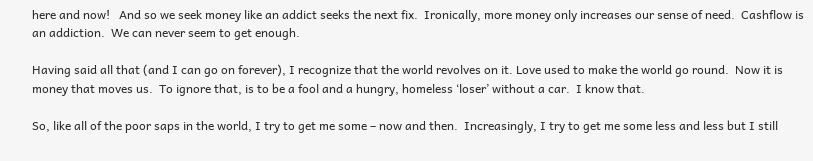here and now!   And so we seek money like an addict seeks the next fix.  Ironically, more money only increases our sense of need.  Cashflow is an addiction.  We can never seem to get enough.

Having said all that (and I can go on forever), I recognize that the world revolves on it. Love used to make the world go round.  Now it is money that moves us.  To ignore that, is to be a fool and a hungry, homeless ‘loser’ without a car.  I know that.

So, like all of the poor saps in the world, I try to get me some – now and then.  Increasingly, I try to get me some less and less but I still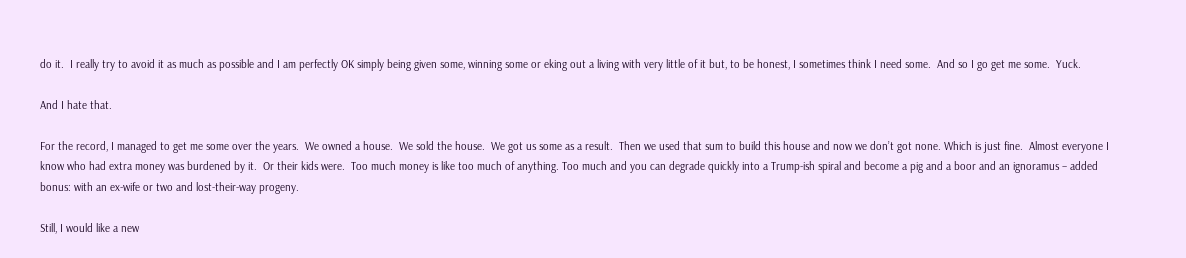do it.  I really try to avoid it as much as possible and I am perfectly OK simply being given some, winning some or eking out a living with very little of it but, to be honest, I sometimes think I need some.  And so I go get me some.  Yuck.

And I hate that.

For the record, I managed to get me some over the years.  We owned a house.  We sold the house.  We got us some as a result.  Then we used that sum to build this house and now we don’t got none. Which is just fine.  Almost everyone I know who had extra money was burdened by it.  Or their kids were.  Too much money is like too much of anything. Too much and you can degrade quickly into a Trump-ish spiral and become a pig and a boor and an ignoramus – added bonus: with an ex-wife or two and lost-their-way progeny.

Still, I would like a new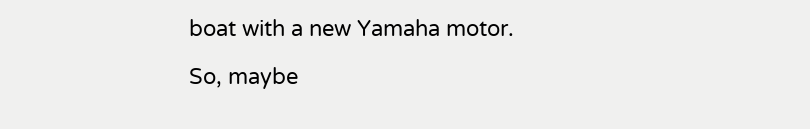boat with a new Yamaha motor.

So, maybe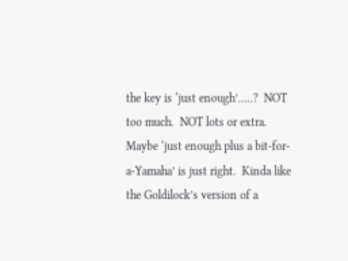the key is ‘just enough’…..?  NOT too much.  NOT lots or extra.  Maybe ‘just enough plus a bit-for-a-Yamaha’ is just right.  Kinda like the Goldilock’s version of a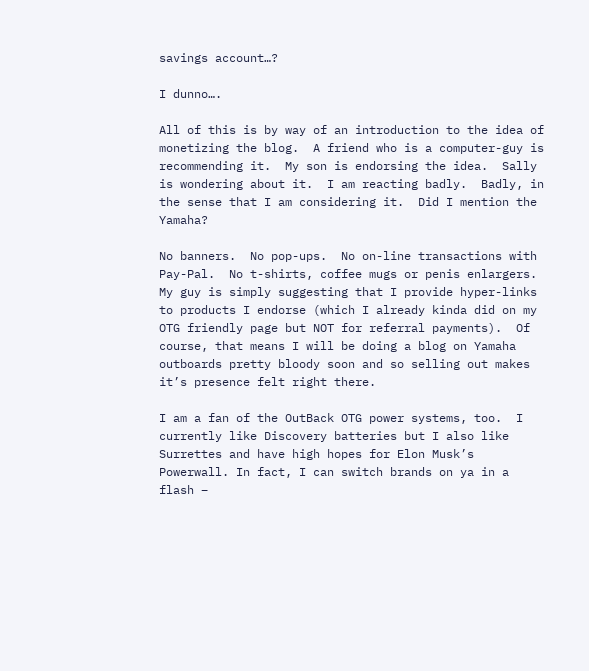savings account…?

I dunno….

All of this is by way of an introduction to the idea of monetizing the blog.  A friend who is a computer-guy is recommending it.  My son is endorsing the idea.  Sally is wondering about it.  I am reacting badly.  Badly, in the sense that I am considering it.  Did I mention the Yamaha?

No banners.  No pop-ups.  No on-line transactions with Pay-Pal.  No t-shirts, coffee mugs or penis enlargers.  My guy is simply suggesting that I provide hyper-links to products I endorse (which I already kinda did on my OTG friendly page but NOT for referral payments).  Of course, that means I will be doing a blog on Yamaha outboards pretty bloody soon and so selling out makes it’s presence felt right there.

I am a fan of the OutBack OTG power systems, too.  I currently like Discovery batteries but I also like Surrettes and have high hopes for Elon Musk’s Powerwall. In fact, I can switch brands on ya in a flash –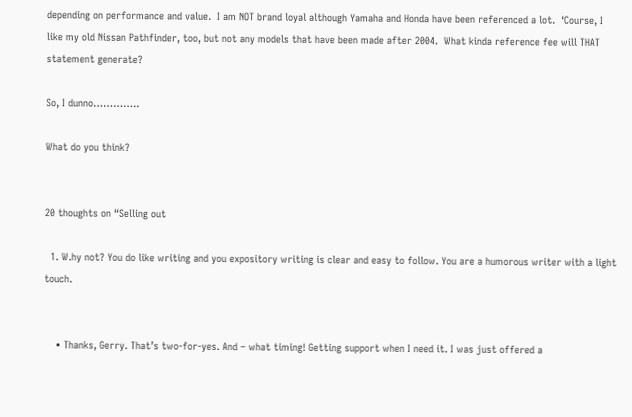depending on performance and value.  I am NOT brand loyal although Yamaha and Honda have been referenced a lot.  ‘Course, I like my old Nissan Pathfinder, too, but not any models that have been made after 2004.  What kinda reference fee will THAT statement generate?

So, I dunno…………..

What do you think?


20 thoughts on “Selling out

  1. W.hy not? You do like writing and you expository writing is clear and easy to follow. You are a humorous writer with a light touch.


    • Thanks, Gerry. That’s two-for-yes. And – what timing! Getting support when I need it. I was just offered a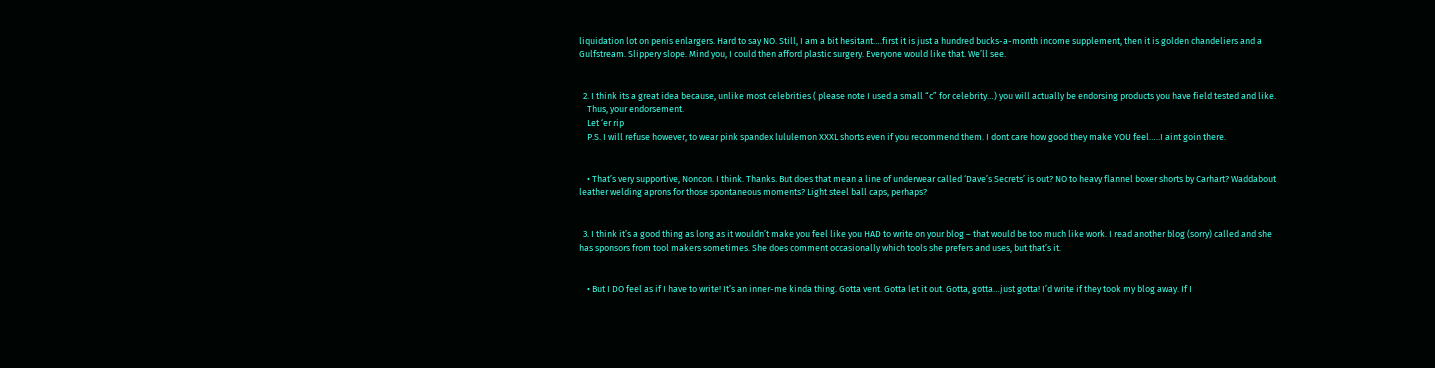liquidation lot on penis enlargers. Hard to say NO. Still, I am a bit hesitant….first it is just a hundred bucks-a-month income supplement, then it is golden chandeliers and a Gulfstream. Slippery slope. Mind you, I could then afford plastic surgery. Everyone would like that. We’ll see.


  2. I think its a great idea because, unlike most celebrities ( please note I used a small “c” for celebrity…) you will actually be endorsing products you have field tested and like.
    Thus, your endorsement.
    Let ‘er rip
    P.S. I will refuse however, to wear pink spandex lululemon XXXL shorts even if you recommend them. I dont care how good they make YOU feel…..I aint goin there.


    • That’s very supportive, Noncon. I think. Thanks. But does that mean a line of underwear called ‘Dave’s Secrets’ is out? NO to heavy flannel boxer shorts by Carhart? Waddabout leather welding aprons for those spontaneous moments? Light steel ball caps, perhaps?


  3. I think it’s a good thing as long as it wouldn’t make you feel like you HAD to write on your blog – that would be too much like work. I read another blog (sorry) called and she has sponsors from tool makers sometimes. She does comment occasionally which tools she prefers and uses, but that’s it.


    • But I DO feel as if I have to write! It’s an inner-me kinda thing. Gotta vent. Gotta let it out. Gotta, gotta…just gotta! I’d write if they took my blog away. If I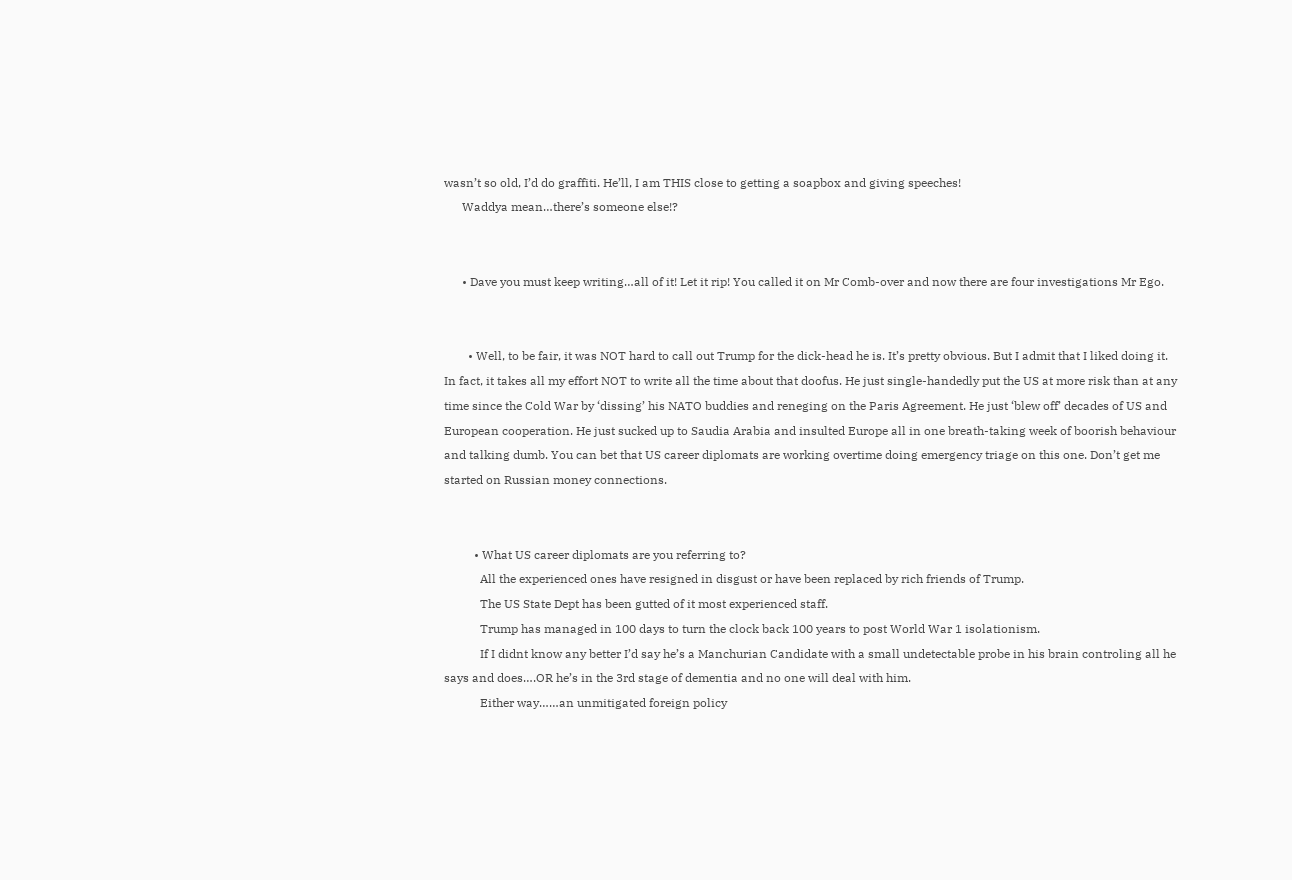wasn’t so old, I’d do graffiti. He’ll, I am THIS close to getting a soapbox and giving speeches!
      Waddya mean…there’s someone else!?


      • Dave you must keep writing…all of it! Let it rip! You called it on Mr Comb-over and now there are four investigations Mr Ego.


        • Well, to be fair, it was NOT hard to call out Trump for the dick-head he is. It’s pretty obvious. But I admit that I liked doing it. In fact, it takes all my effort NOT to write all the time about that doofus. He just single-handedly put the US at more risk than at any time since the Cold War by ‘dissing’ his NATO buddies and reneging on the Paris Agreement. He just ‘blew off’ decades of US and European cooperation. He just sucked up to Saudia Arabia and insulted Europe all in one breath-taking week of boorish behaviour and talking dumb. You can bet that US career diplomats are working overtime doing emergency triage on this one. Don’t get me started on Russian money connections.


          • What US career diplomats are you referring to?
            All the experienced ones have resigned in disgust or have been replaced by rich friends of Trump.
            The US State Dept has been gutted of it most experienced staff.
            Trump has managed in 100 days to turn the clock back 100 years to post World War 1 isolationism.
            If I didnt know any better I’d say he’s a Manchurian Candidate with a small undetectable probe in his brain controling all he says and does….OR he’s in the 3rd stage of dementia and no one will deal with him.
            Either way……an unmitigated foreign policy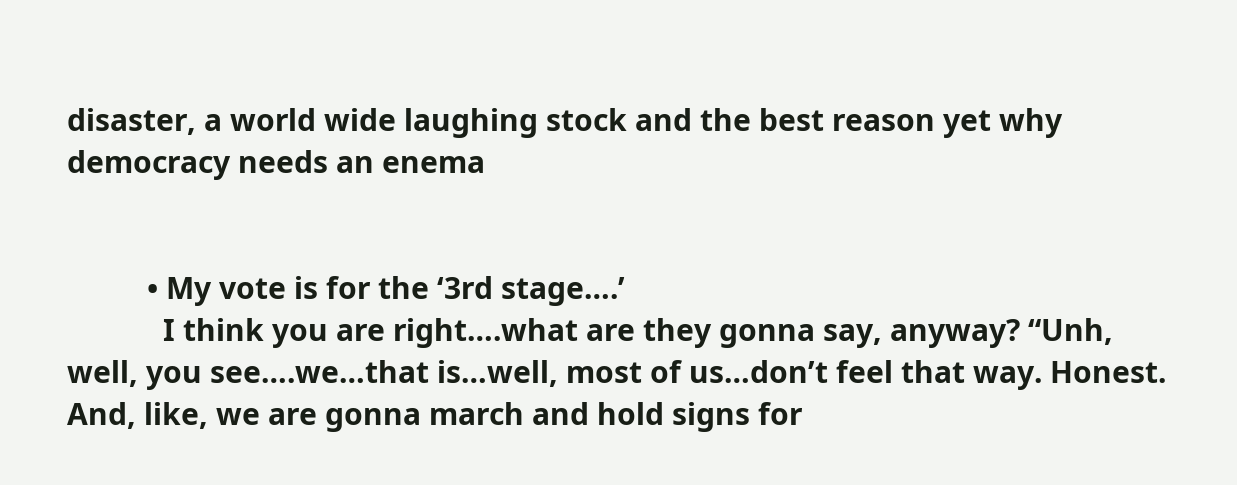disaster, a world wide laughing stock and the best reason yet why democracy needs an enema


          • My vote is for the ‘3rd stage….’
            I think you are right….what are they gonna say, anyway? “Unh, well, you see….we…that is…well, most of us…don’t feel that way. Honest. And, like, we are gonna march and hold signs for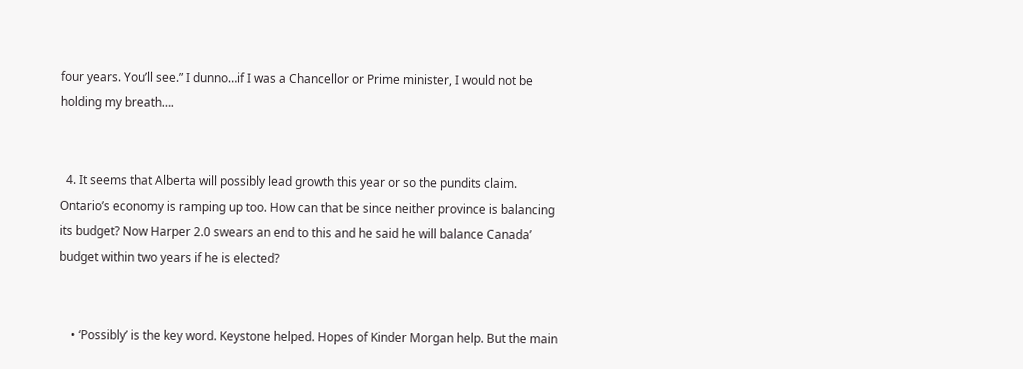four years. You’ll see.” I dunno…if I was a Chancellor or Prime minister, I would not be holding my breath….


  4. It seems that Alberta will possibly lead growth this year or so the pundits claim. Ontario’s economy is ramping up too. How can that be since neither province is balancing its budget? Now Harper 2.0 swears an end to this and he said he will balance Canada’ budget within two years if he is elected?


    • ‘Possibly’ is the key word. Keystone helped. Hopes of Kinder Morgan help. But the main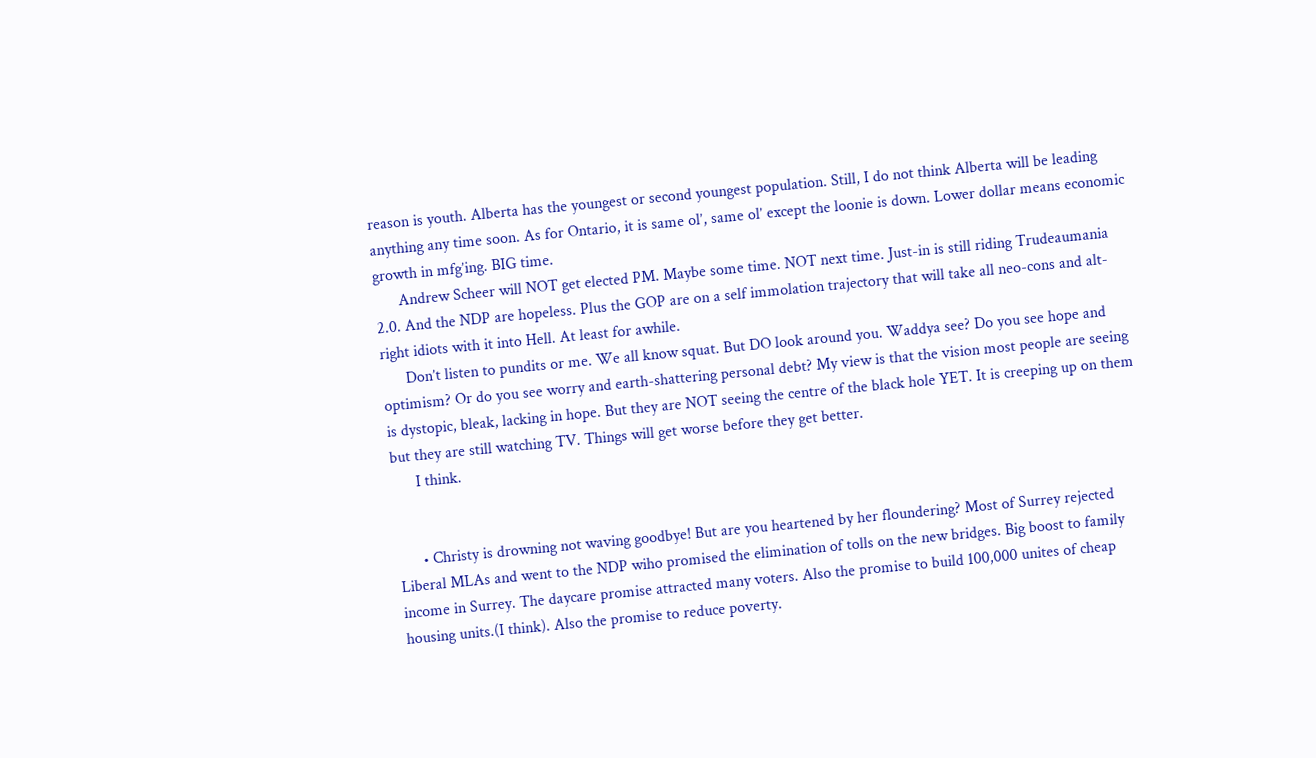reason is youth. Alberta has the youngest or second youngest population. Still, I do not think Alberta will be leading anything any time soon. As for Ontario, it is same ol’, same ol’ except the loonie is down. Lower dollar means economic growth in mfg’ing. BIG time.
      Andrew Scheer will NOT get elected PM. Maybe some time. NOT next time. Just-in is still riding Trudeaumania 2.0. And the NDP are hopeless. Plus the GOP are on a self immolation trajectory that will take all neo-cons and alt-right idiots with it into Hell. At least for awhile.
      Don’t listen to pundits or me. We all know squat. But DO look around you. Waddya see? Do you see hope and optimism? Or do you see worry and earth-shattering personal debt? My view is that the vision most people are seeing is dystopic, bleak, lacking in hope. But they are NOT seeing the centre of the black hole YET. It is creeping up on them but they are still watching TV. Things will get worse before they get better.
      I think.


      • Christy is drowning not waving goodbye! But are you heartened by her floundering? Most of Surrey rejected Liberal MLAs and went to the NDP wiho promised the elimination of tolls on the new bridges. Big boost to family income in Surrey. The daycare promise attracted many voters. Also the promise to build 100,000 unites of cheap housing units.(I think). Also the promise to reduce poverty.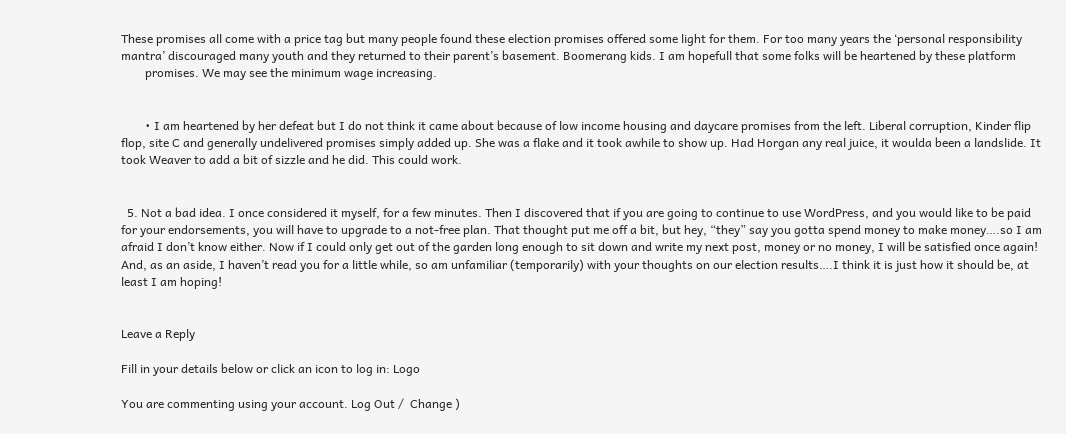These promises all come with a price tag but many people found these election promises offered some light for them. For too many years the ‘personal responsibility mantra’ discouraged many youth and they returned to their parent’s basement. Boomerang kids. I am hopefull that some folks will be heartened by these platform
        promises. We may see the minimum wage increasing.


        • I am heartened by her defeat but I do not think it came about because of low income housing and daycare promises from the left. Liberal corruption, Kinder flip flop, site C and generally undelivered promises simply added up. She was a flake and it took awhile to show up. Had Horgan any real juice, it woulda been a landslide. It took Weaver to add a bit of sizzle and he did. This could work.


  5. Not a bad idea. I once considered it myself, for a few minutes. Then I discovered that if you are going to continue to use WordPress, and you would like to be paid for your endorsements, you will have to upgrade to a not-free plan. That thought put me off a bit, but hey, “they” say you gotta spend money to make money….so I am afraid I don’t know either. Now if I could only get out of the garden long enough to sit down and write my next post, money or no money, I will be satisfied once again! And, as an aside, I haven’t read you for a little while, so am unfamiliar (temporarily) with your thoughts on our election results….I think it is just how it should be, at least I am hoping!


Leave a Reply

Fill in your details below or click an icon to log in: Logo

You are commenting using your account. Log Out /  Change )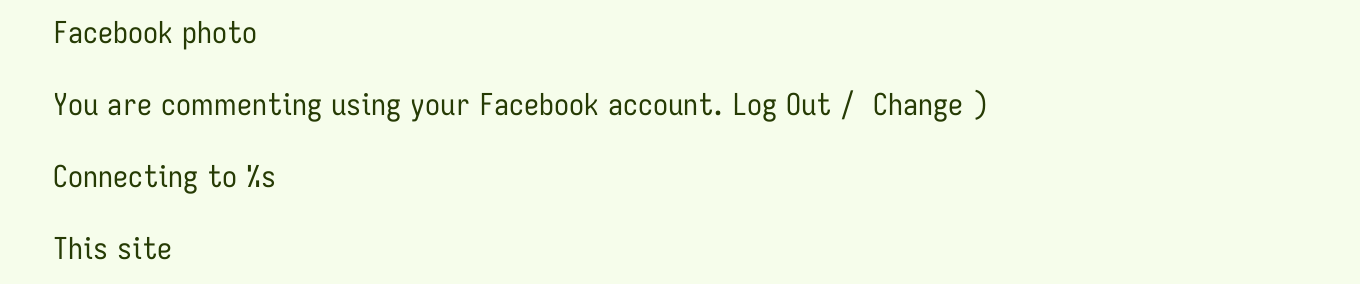Facebook photo

You are commenting using your Facebook account. Log Out /  Change )

Connecting to %s

This site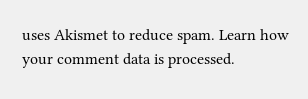uses Akismet to reduce spam. Learn how your comment data is processed.